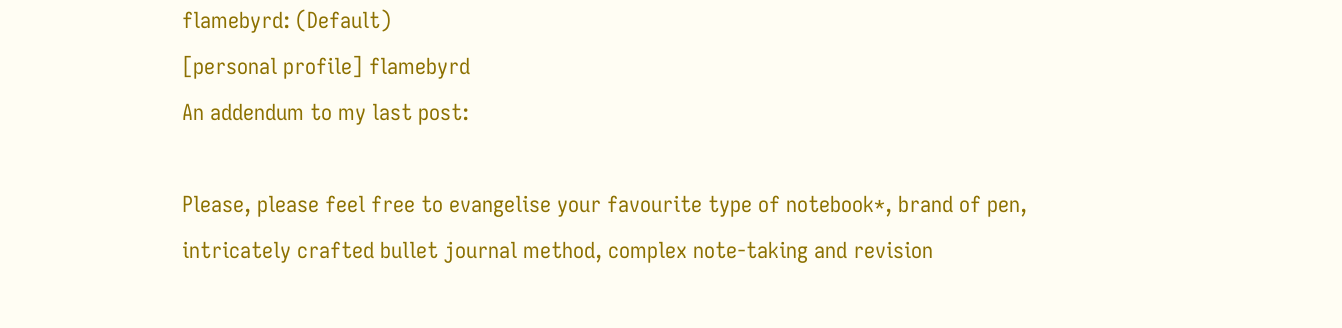flamebyrd: (Default)
[personal profile] flamebyrd
An addendum to my last post:

Please, please feel free to evangelise your favourite type of notebook*, brand of pen, intricately crafted bullet journal method, complex note-taking and revision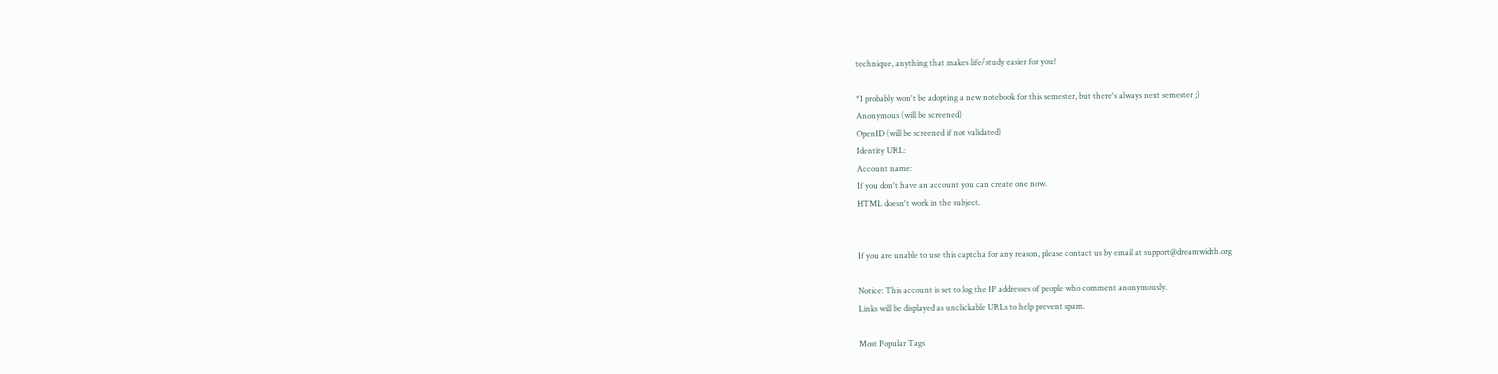technique, anything that makes life/study easier for you!

*I probably won't be adopting a new notebook for this semester, but there's always next semester ;)
Anonymous (will be screened)
OpenID (will be screened if not validated)
Identity URL:
Account name:
If you don't have an account you can create one now.
HTML doesn't work in the subject.


If you are unable to use this captcha for any reason, please contact us by email at support@dreamwidth.org

Notice: This account is set to log the IP addresses of people who comment anonymously.
Links will be displayed as unclickable URLs to help prevent spam.

Most Popular Tags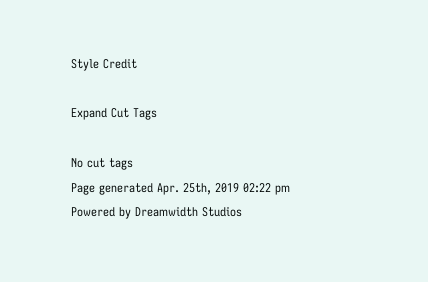Style Credit

Expand Cut Tags

No cut tags
Page generated Apr. 25th, 2019 02:22 pm
Powered by Dreamwidth Studios